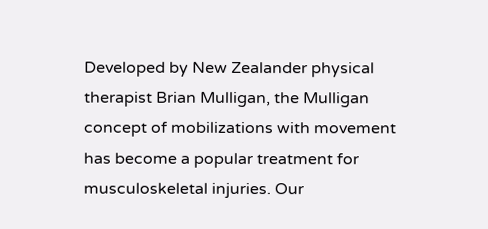Developed by New Zealander physical therapist Brian Mulligan, the Mulligan concept of mobilizations with movement has become a popular treatment for musculoskeletal injuries. Our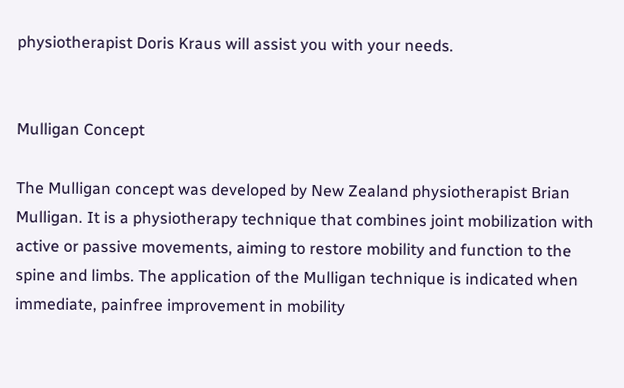physiotherapist Doris Kraus will assist you with your needs.


Mulligan Concept

The Mulligan concept was developed by New Zealand physiotherapist Brian Mulligan. It is a physiotherapy technique that combines joint mobilization with active or passive movements, aiming to restore mobility and function to the spine and limbs. The application of the Mulligan technique is indicated when immediate, painfree improvement in mobility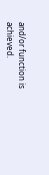and/or function is achieved.